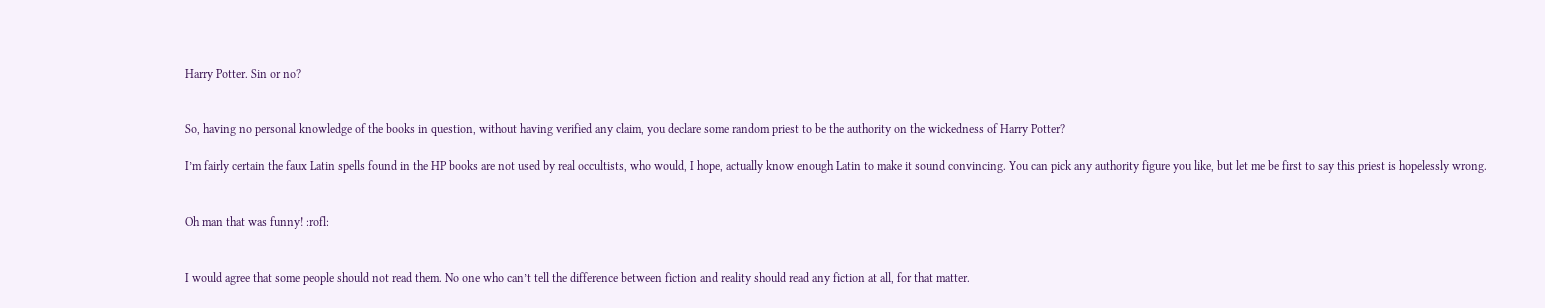Harry Potter. Sin or no?


So, having no personal knowledge of the books in question, without having verified any claim, you declare some random priest to be the authority on the wickedness of Harry Potter?

I’m fairly certain the faux Latin spells found in the HP books are not used by real occultists, who would, I hope, actually know enough Latin to make it sound convincing. You can pick any authority figure you like, but let me be first to say this priest is hopelessly wrong.


Oh man that was funny! :rofl:


I would agree that some people should not read them. No one who can’t tell the difference between fiction and reality should read any fiction at all, for that matter.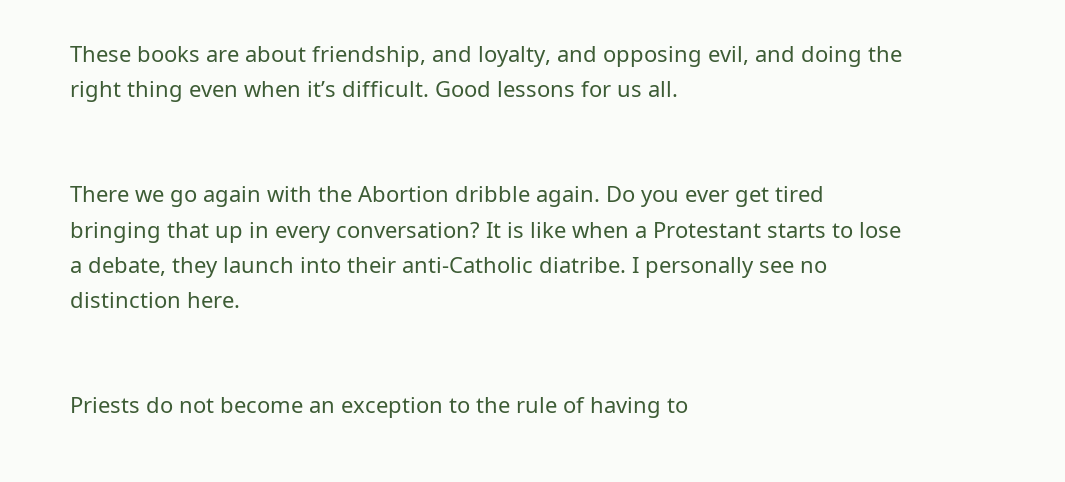These books are about friendship, and loyalty, and opposing evil, and doing the right thing even when it’s difficult. Good lessons for us all.


There we go again with the Abortion dribble again. Do you ever get tired bringing that up in every conversation? It is like when a Protestant starts to lose a debate, they launch into their anti-Catholic diatribe. I personally see no distinction here.


Priests do not become an exception to the rule of having to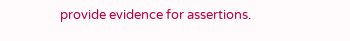provide evidence for assertions.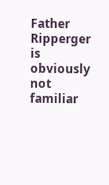Father Ripperger is obviously not familiar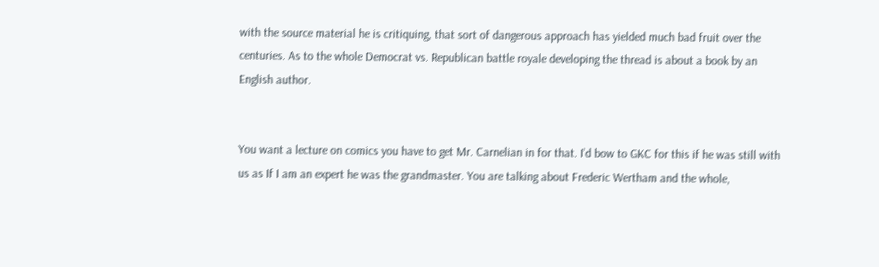with the source material he is critiquing, that sort of dangerous approach has yielded much bad fruit over the centuries. As to the whole Democrat vs. Republican battle royale developing the thread is about a book by an English author.


You want a lecture on comics you have to get Mr. Carnelian in for that. I’d bow to GKC for this if he was still with us as If I am an expert he was the grandmaster. You are talking about Frederic Wertham and the whole,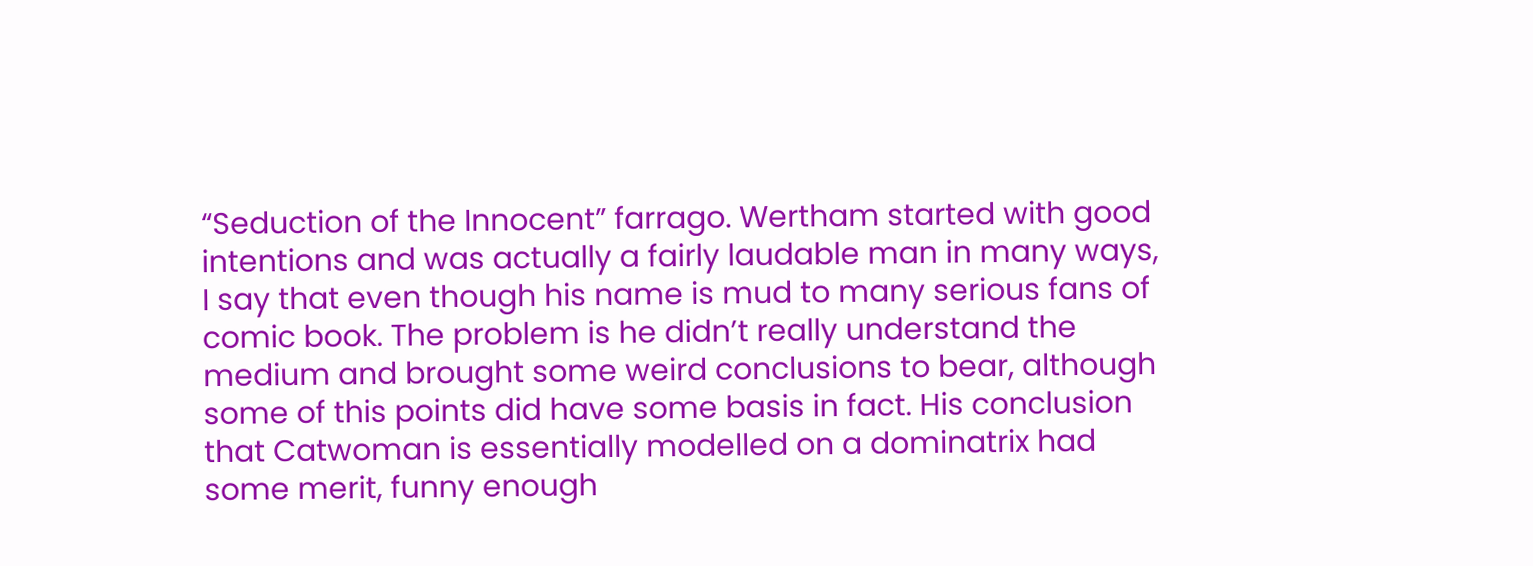“Seduction of the Innocent” farrago. Wertham started with good intentions and was actually a fairly laudable man in many ways, I say that even though his name is mud to many serious fans of comic book. The problem is he didn’t really understand the medium and brought some weird conclusions to bear, although some of this points did have some basis in fact. His conclusion that Catwoman is essentially modelled on a dominatrix had some merit, funny enough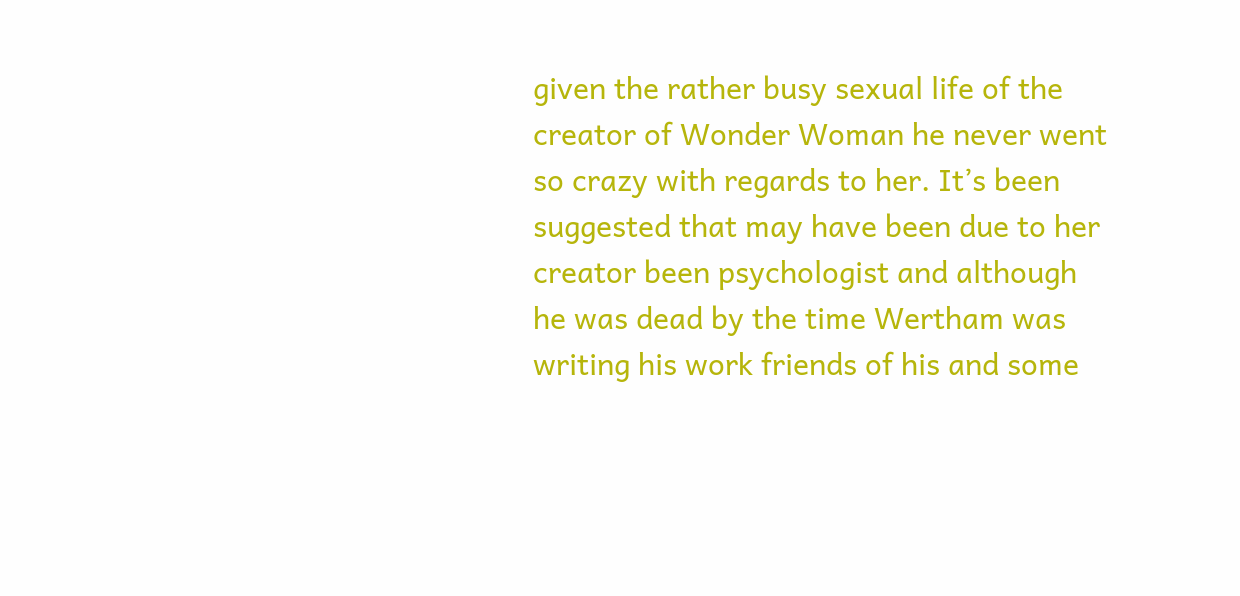given the rather busy sexual life of the creator of Wonder Woman he never went so crazy with regards to her. It’s been suggested that may have been due to her creator been psychologist and although he was dead by the time Wertham was writing his work friends of his and some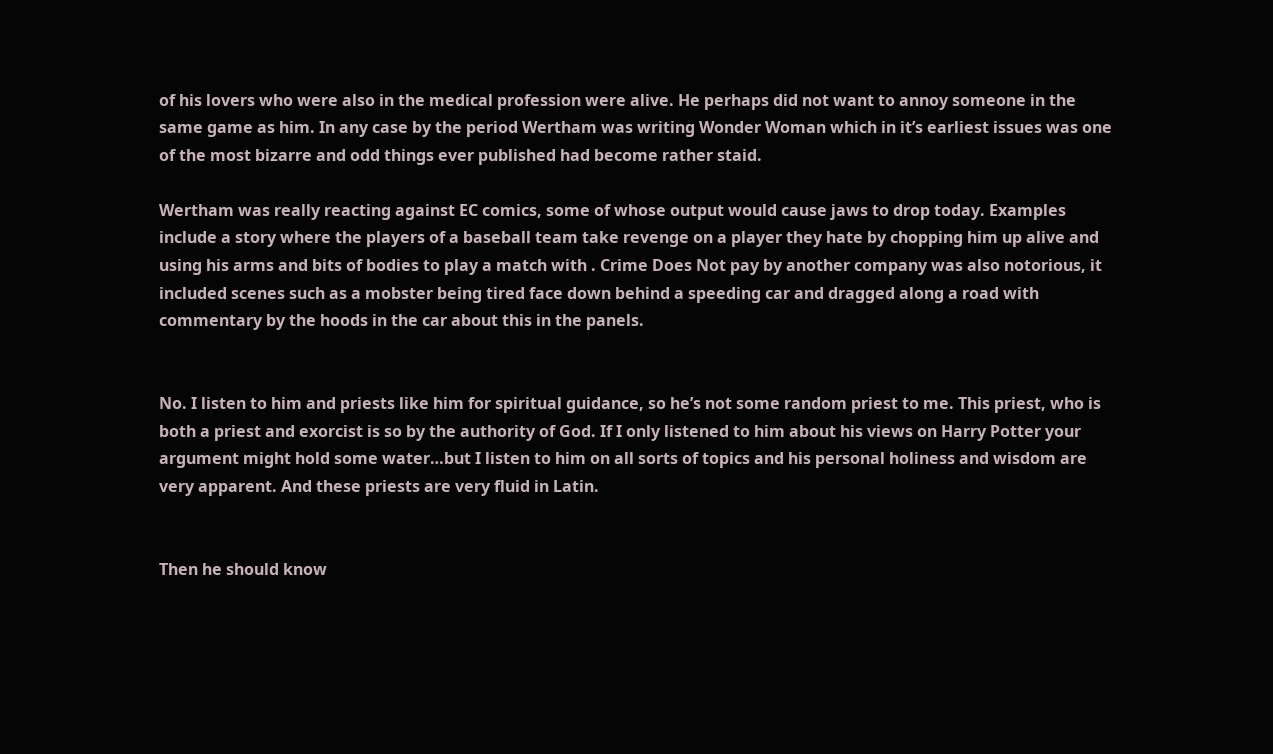of his lovers who were also in the medical profession were alive. He perhaps did not want to annoy someone in the same game as him. In any case by the period Wertham was writing Wonder Woman which in it’s earliest issues was one of the most bizarre and odd things ever published had become rather staid.

Wertham was really reacting against EC comics, some of whose output would cause jaws to drop today. Examples include a story where the players of a baseball team take revenge on a player they hate by chopping him up alive and using his arms and bits of bodies to play a match with . Crime Does Not pay by another company was also notorious, it included scenes such as a mobster being tired face down behind a speeding car and dragged along a road with commentary by the hoods in the car about this in the panels.


No. I listen to him and priests like him for spiritual guidance, so he’s not some random priest to me. This priest, who is both a priest and exorcist is so by the authority of God. If I only listened to him about his views on Harry Potter your argument might hold some water…but I listen to him on all sorts of topics and his personal holiness and wisdom are very apparent. And these priests are very fluid in Latin.


Then he should know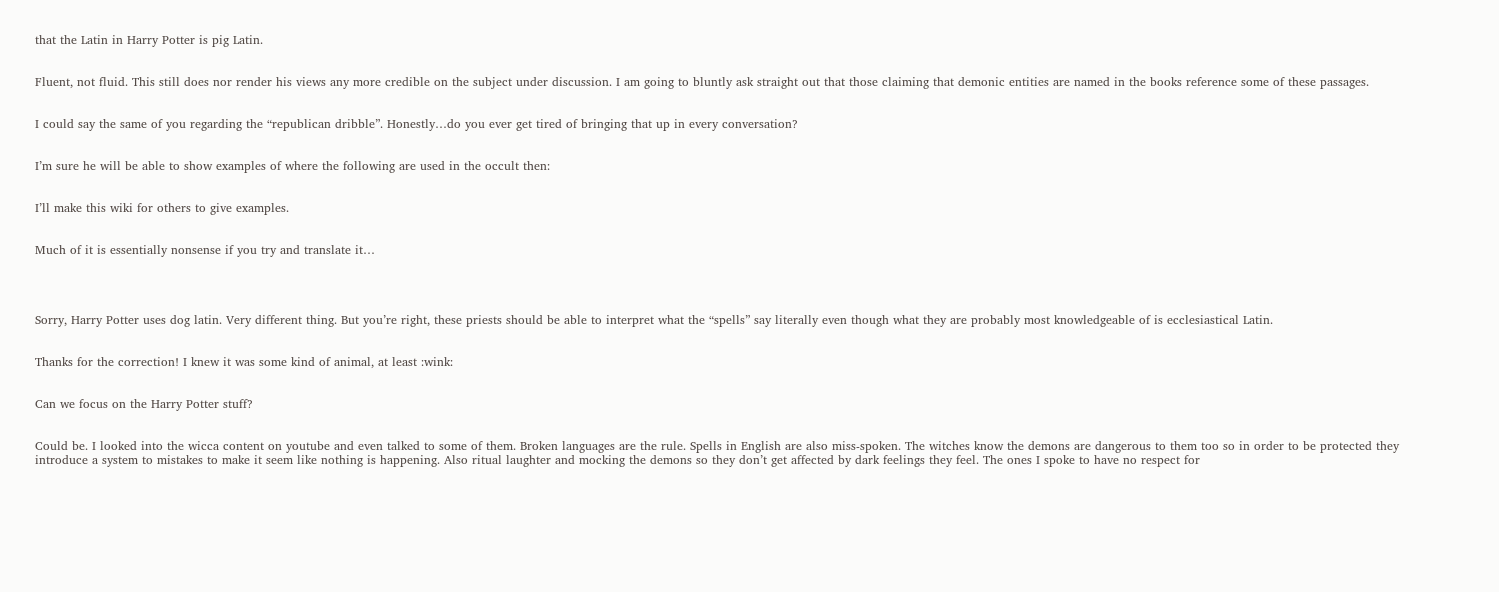that the Latin in Harry Potter is pig Latin.


Fluent, not fluid. This still does nor render his views any more credible on the subject under discussion. I am going to bluntly ask straight out that those claiming that demonic entities are named in the books reference some of these passages.


I could say the same of you regarding the “republican dribble”. Honestly…do you ever get tired of bringing that up in every conversation?


I’m sure he will be able to show examples of where the following are used in the occult then:


I’ll make this wiki for others to give examples.


Much of it is essentially nonsense if you try and translate it…




Sorry, Harry Potter uses dog latin. Very different thing. But you’re right, these priests should be able to interpret what the “spells” say literally even though what they are probably most knowledgeable of is ecclesiastical Latin.


Thanks for the correction! I knew it was some kind of animal, at least :wink:


Can we focus on the Harry Potter stuff?


Could be. I looked into the wicca content on youtube and even talked to some of them. Broken languages are the rule. Spells in English are also miss-spoken. The witches know the demons are dangerous to them too so in order to be protected they introduce a system to mistakes to make it seem like nothing is happening. Also ritual laughter and mocking the demons so they don’t get affected by dark feelings they feel. The ones I spoke to have no respect for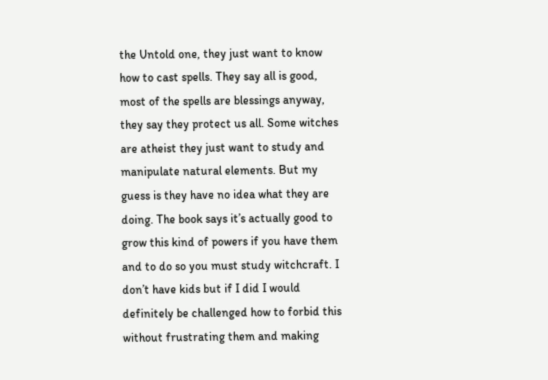the Untold one, they just want to know how to cast spells. They say all is good, most of the spells are blessings anyway, they say they protect us all. Some witches are atheist they just want to study and manipulate natural elements. But my guess is they have no idea what they are doing. The book says it’s actually good to grow this kind of powers if you have them and to do so you must study witchcraft. I don’t have kids but if I did I would definitely be challenged how to forbid this without frustrating them and making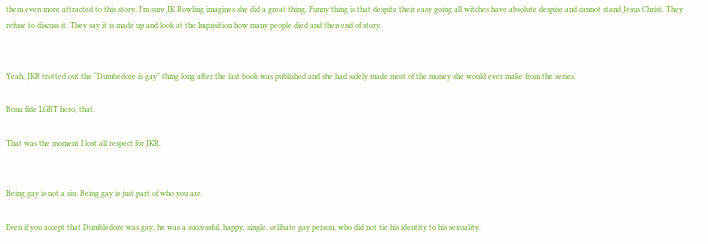them even more attracted to this story. I’m sure JK Rowling imagines she did a great thing. Funny thing is that despite their easy going all witches have absolute despise and cannot stand Jesus Christ. They refuse to discuss it. They say it is made up and look at the Inquisition how many people died and then end of story.


Yeah, JKR trotted out the “Dumbedore is gay” thing long after the last book was published and she had safely made most of the money she would ever make from the series.

Bona fide LGBT hero, that.

That was the moment I lost all respect for JKR.


Being gay is not a sin. Being gay is just part of who you are.

Even if you accept that Dumbledore was gay, he was a successful, happy, single, celibate gay person, who did not tie his identity to his sexuality.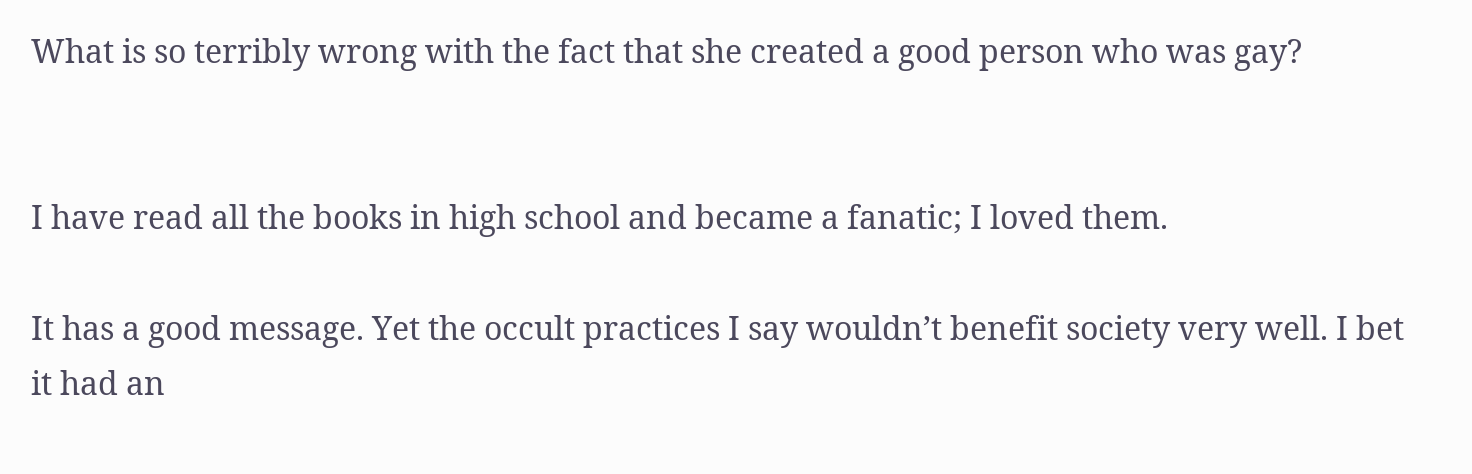What is so terribly wrong with the fact that she created a good person who was gay?


I have read all the books in high school and became a fanatic; I loved them.

It has a good message. Yet the occult practices I say wouldn’t benefit society very well. I bet it had an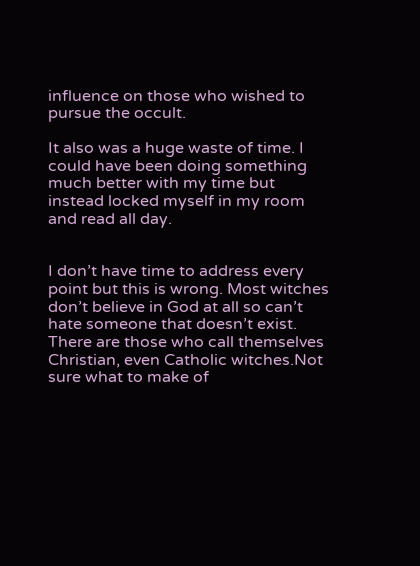influence on those who wished to pursue the occult.

It also was a huge waste of time. I could have been doing something much better with my time but instead locked myself in my room and read all day.


I don’t have time to address every point but this is wrong. Most witches don’t believe in God at all so can’t hate someone that doesn’t exist. There are those who call themselves Christian, even Catholic witches.Not sure what to make of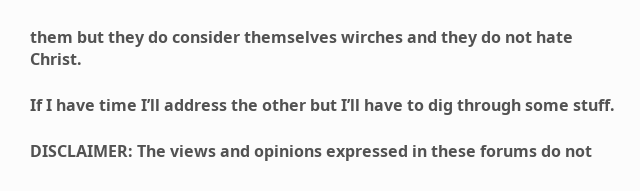them but they do consider themselves wirches and they do not hate Christ.

If I have time I’ll address the other but I’ll have to dig through some stuff.

DISCLAIMER: The views and opinions expressed in these forums do not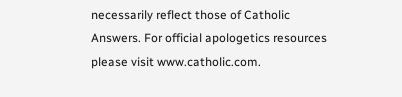necessarily reflect those of Catholic Answers. For official apologetics resources please visit www.catholic.com.